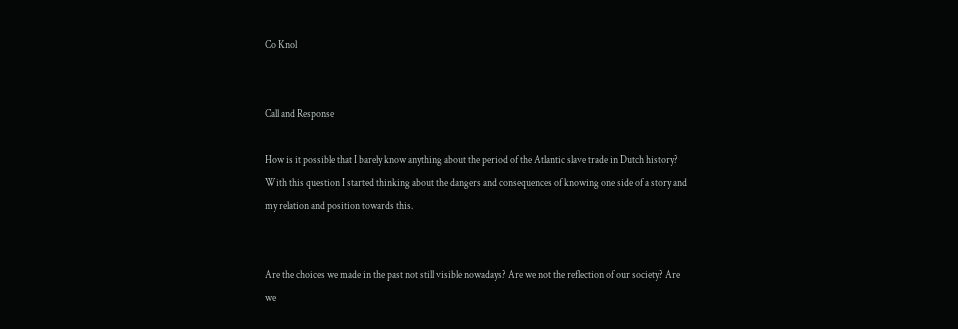Co Knol


Call and Response

How is it possible that I barely know anything about the period of the Atlantic slave trade in Dutch history? With this question I started thinking about the dangers and consequences of knowing one side of a story and my relation and position towards this.


Are the choices we made in the past not still visible nowadays? Are we not the reflection of our society? Are we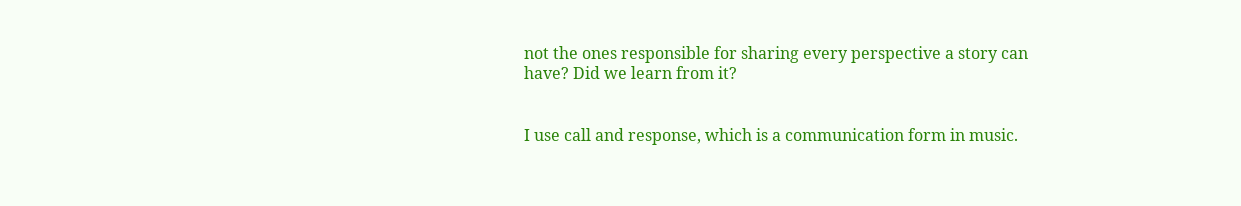not the ones responsible for sharing every perspective a story can have? Did we learn from it?


I use call and response, which is a communication form in music.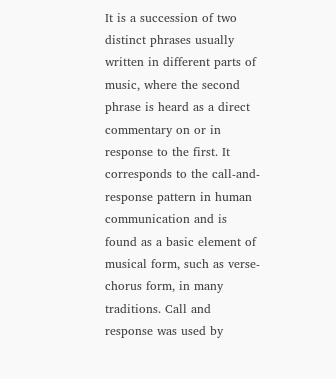It is a succession of two distinct phrases usually written in different parts of music, where the second phrase is heard as a direct commentary on or in response to the first. It corresponds to the call-and-response pattern in human communication and is found as a basic element of musical form, such as verse-chorus form, in many traditions. Call and response was used by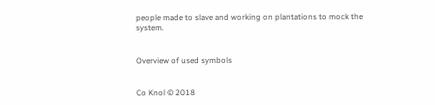people made to slave and working on plantations to mock the system.


Overview of used symbols


Co Knol © 2018